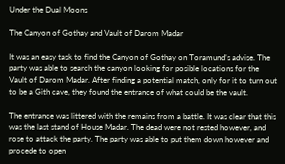Under the Dual Moons

The Canyon of Gothay and Vault of Darom Madar

It was an easy task to find the Canyon of Gothay on Toramund’s advise. The party was able to search the canyon looking for posible locations for the Vault of Darom Madar. After finding a potential match, only for it to turn out to be a Gith cave, they found the entrance of what could be the vault.

The entrance was littered with the remains from a battle. It was clear that this was the last stand of House Madar. The dead were not rested however, and rose to attack the party. The party was able to put them down however and procede to open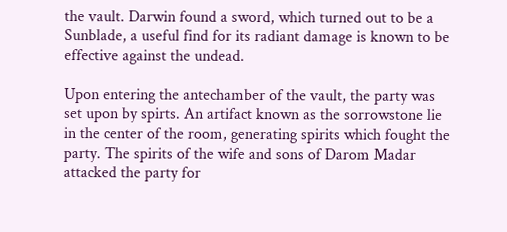the vault. Darwin found a sword, which turned out to be a Sunblade, a useful find for its radiant damage is known to be effective against the undead.

Upon entering the antechamber of the vault, the party was set upon by spirts. An artifact known as the sorrowstone lie in the center of the room, generating spirits which fought the party. The spirits of the wife and sons of Darom Madar attacked the party for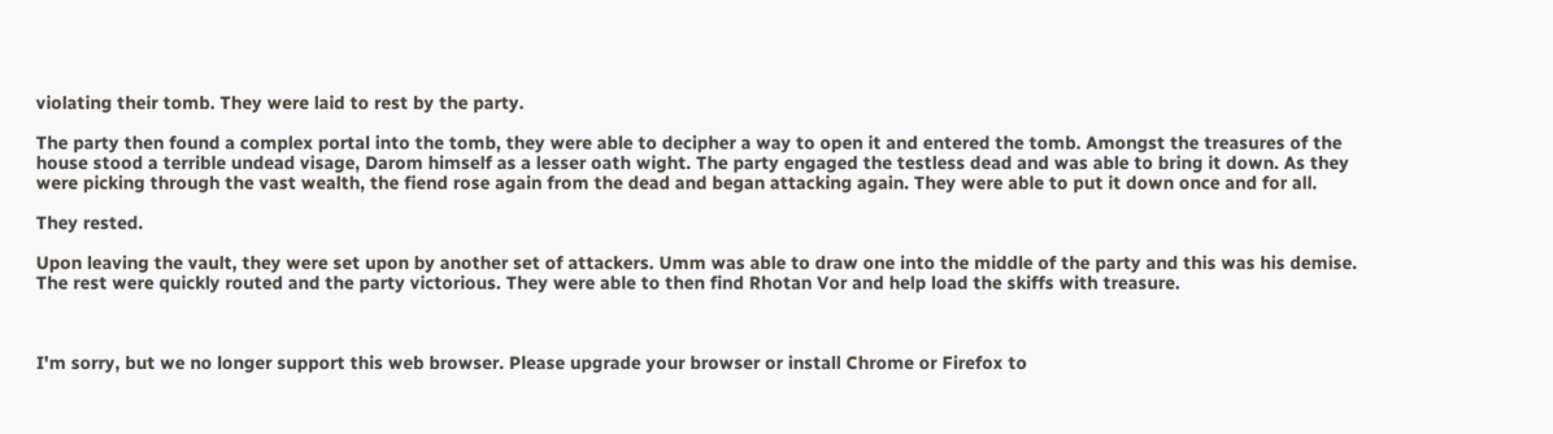violating their tomb. They were laid to rest by the party.

The party then found a complex portal into the tomb, they were able to decipher a way to open it and entered the tomb. Amongst the treasures of the house stood a terrible undead visage, Darom himself as a lesser oath wight. The party engaged the testless dead and was able to bring it down. As they were picking through the vast wealth, the fiend rose again from the dead and began attacking again. They were able to put it down once and for all.

They rested.

Upon leaving the vault, they were set upon by another set of attackers. Umm was able to draw one into the middle of the party and this was his demise. The rest were quickly routed and the party victorious. They were able to then find Rhotan Vor and help load the skiffs with treasure.



I'm sorry, but we no longer support this web browser. Please upgrade your browser or install Chrome or Firefox to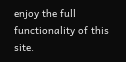enjoy the full functionality of this site.